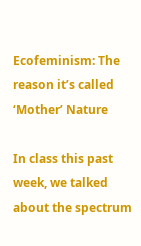Ecofeminism: The reason it’s called ‘Mother’ Nature

In class this past week, we talked about the spectrum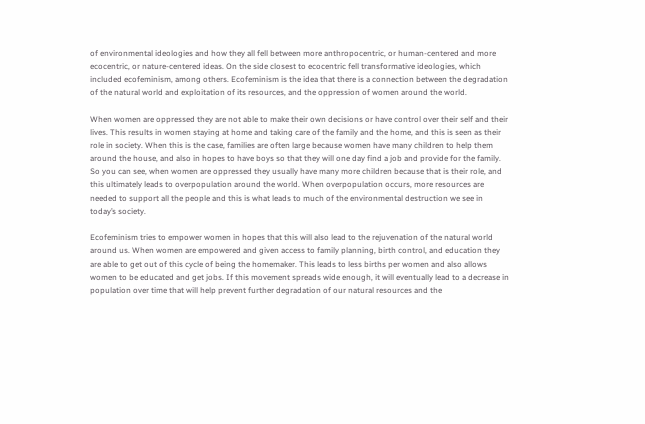of environmental ideologies and how they all fell between more anthropocentric, or human-centered and more ecocentric, or nature-centered ideas. On the side closest to ecocentric fell transformative ideologies, which included ecofeminism, among others. Ecofeminism is the idea that there is a connection between the degradation of the natural world and exploitation of its resources, and the oppression of women around the world.

When women are oppressed they are not able to make their own decisions or have control over their self and their lives. This results in women staying at home and taking care of the family and the home, and this is seen as their role in society. When this is the case, families are often large because women have many children to help them around the house, and also in hopes to have boys so that they will one day find a job and provide for the family. So you can see, when women are oppressed they usually have many more children because that is their role, and this ultimately leads to overpopulation around the world. When overpopulation occurs, more resources are needed to support all the people and this is what leads to much of the environmental destruction we see in today’s society.

Ecofeminism tries to empower women in hopes that this will also lead to the rejuvenation of the natural world around us. When women are empowered and given access to family planning, birth control, and education they are able to get out of this cycle of being the homemaker. This leads to less births per women and also allows women to be educated and get jobs. If this movement spreads wide enough, it will eventually lead to a decrease in population over time that will help prevent further degradation of our natural resources and the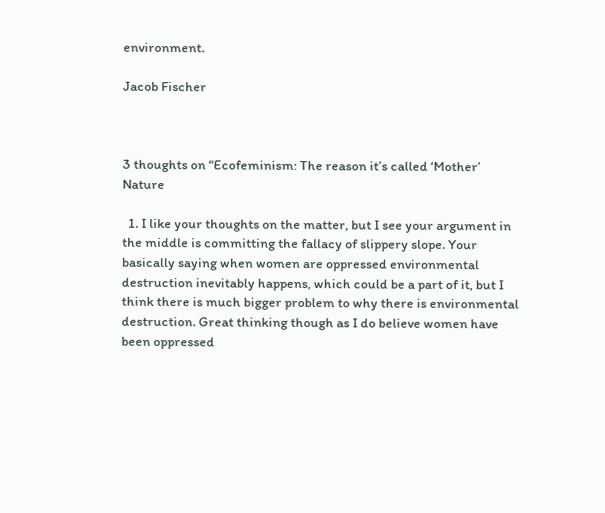environment.

Jacob Fischer



3 thoughts on “Ecofeminism: The reason it’s called ‘Mother’ Nature

  1. I like your thoughts on the matter, but I see your argument in the middle is committing the fallacy of slippery slope. Your basically saying when women are oppressed environmental destruction inevitably happens, which could be a part of it, but I think there is much bigger problem to why there is environmental destruction. Great thinking though as I do believe women have been oppressed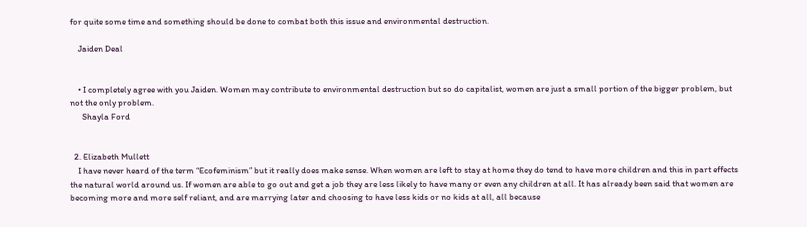for quite some time and something should be done to combat both this issue and environmental destruction.

    Jaiden Deal


    • I completely agree with you Jaiden. Women may contribute to environmental destruction but so do capitalist, women are just a small portion of the bigger problem, but not the only problem.
      Shayla Ford


  2. Elizabeth Mullett
    I have never heard of the term “Ecofeminism” but it really does make sense. When women are left to stay at home they do tend to have more children and this in part effects the natural world around us. If women are able to go out and get a job they are less likely to have many or even any children at all. It has already been said that women are becoming more and more self reliant, and are marrying later and choosing to have less kids or no kids at all, all because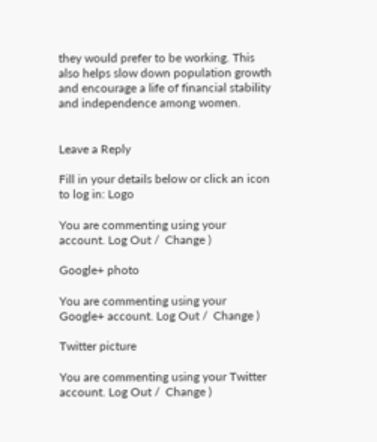they would prefer to be working. This also helps slow down population growth and encourage a life of financial stability and independence among women.


Leave a Reply

Fill in your details below or click an icon to log in: Logo

You are commenting using your account. Log Out /  Change )

Google+ photo

You are commenting using your Google+ account. Log Out /  Change )

Twitter picture

You are commenting using your Twitter account. Log Out /  Change )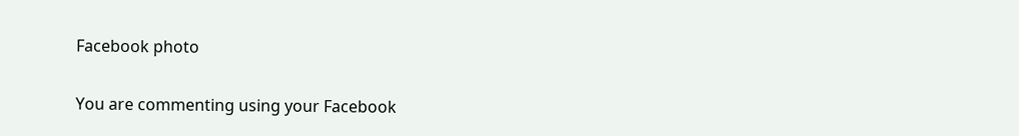Facebook photo

You are commenting using your Facebook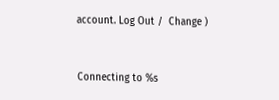account. Log Out /  Change )


Connecting to %s